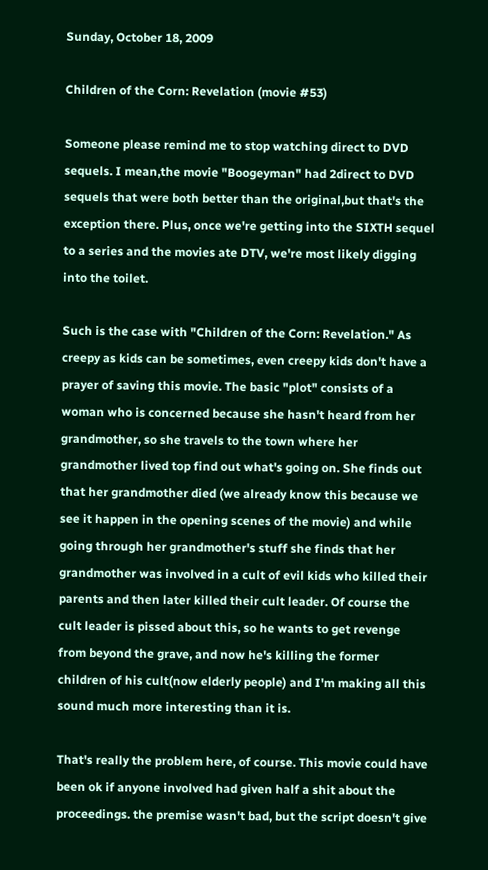Sunday, October 18, 2009

Children of the Corn: Revelation (movie #53)

Someone please remind me to stop watching direct to DVD sequels. I mean,the movie "Boogeyman" had 2direct to DVD sequels that were both better than the original,but that's the exception there. Plus, once we're getting into the SIXTH sequel to a series and the movies ate DTV, we're most likely digging into the toilet.

Such is the case with "Children of the Corn: Revelation." As creepy as kids can be sometimes, even creepy kids don't have a prayer of saving this movie. The basic "plot" consists of a woman who is concerned because she hasn't heard from her grandmother, so she travels to the town where her grandmother lived top find out what's going on. She finds out that her grandmother died (we already know this because we see it happen in the opening scenes of the movie) and while going through her grandmother's stuff she finds that her grandmother was involved in a cult of evil kids who killed their parents and then later killed their cult leader. Of course the cult leader is pissed about this, so he wants to get revenge from beyond the grave, and now he's killing the former children of his cult(now elderly people) and I'm making all this sound much more interesting than it is.

That's really the problem here, of course. This movie could have been ok if anyone involved had given half a shit about the proceedings. the premise wasn't bad, but the script doesn't give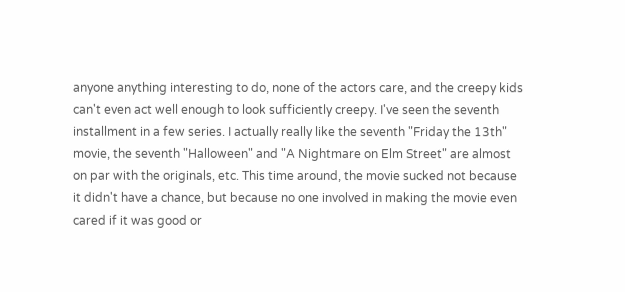anyone anything interesting to do, none of the actors care, and the creepy kids can't even act well enough to look sufficiently creepy. I've seen the seventh installment in a few series. I actually really like the seventh "Friday the 13th" movie, the seventh "Halloween" and "A Nightmare on Elm Street" are almost on par with the originals, etc. This time around, the movie sucked not because it didn't have a chance, but because no one involved in making the movie even cared if it was good or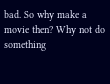bad. So why make a movie then? Why not do something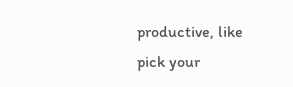productive, like pick your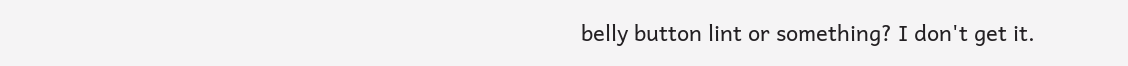belly button lint or something? I don't get it.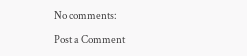No comments:

Post a Comment